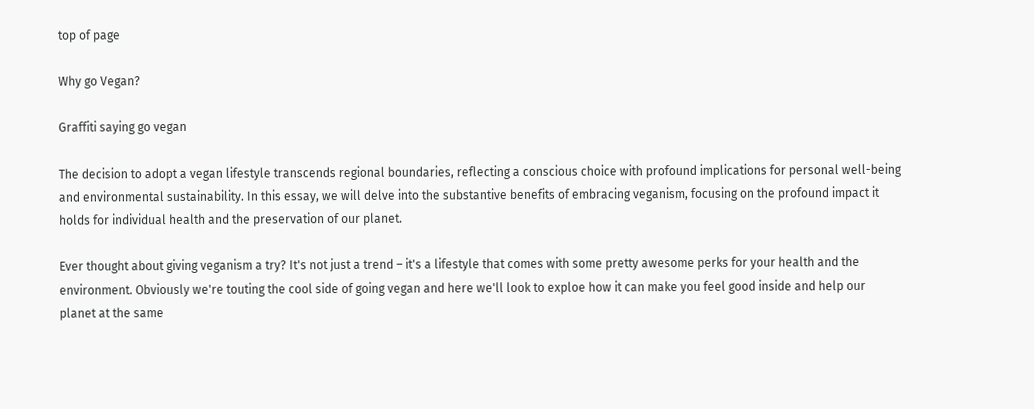top of page

Why go Vegan?

Graffiti saying go vegan

The decision to adopt a vegan lifestyle transcends regional boundaries, reflecting a conscious choice with profound implications for personal well-being and environmental sustainability. In this essay, we will delve into the substantive benefits of embracing veganism, focusing on the profound impact it holds for individual health and the preservation of our planet.

Ever thought about giving veganism a try? It's not just a trend – it's a lifestyle that comes with some pretty awesome perks for your health and the environment. Obviously we're touting the cool side of going vegan and here we'll look to exploe how it can make you feel good inside and help our planet at the same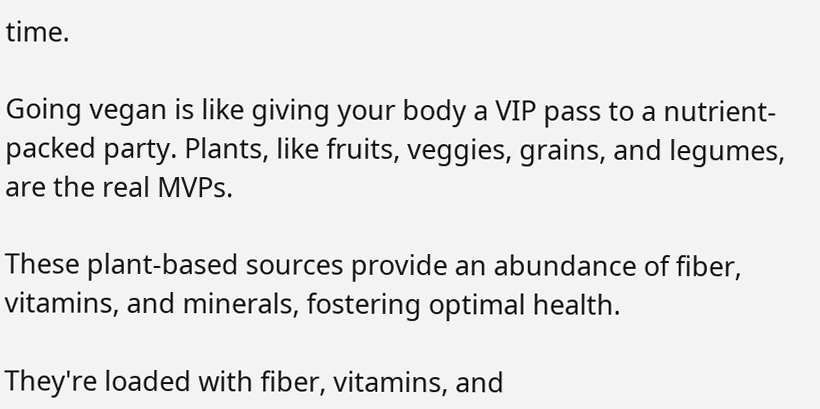time.

Going vegan is like giving your body a VIP pass to a nutrient-packed party. Plants, like fruits, veggies, grains, and legumes, are the real MVPs.

These plant-based sources provide an abundance of fiber, vitamins, and minerals, fostering optimal health.

They're loaded with fiber, vitamins, and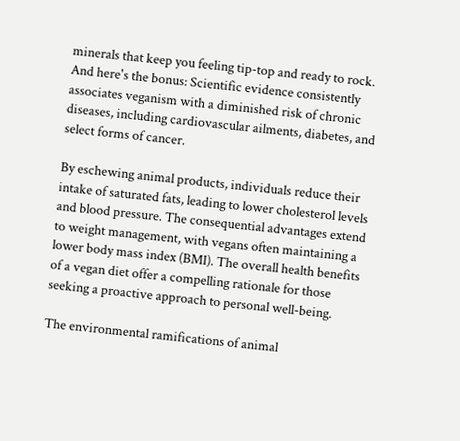minerals that keep you feeling tip-top and ready to rock. And here's the bonus: Scientific evidence consistently associates veganism with a diminished risk of chronic diseases, including cardiovascular ailments, diabetes, and select forms of cancer.

By eschewing animal products, individuals reduce their intake of saturated fats, leading to lower cholesterol levels and blood pressure. The consequential advantages extend to weight management, with vegans often maintaining a lower body mass index (BMI). The overall health benefits of a vegan diet offer a compelling rationale for those seeking a proactive approach to personal well-being.

The environmental ramifications of animal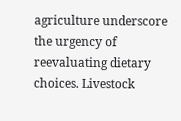agriculture underscore the urgency of reevaluating dietary choices. Livestock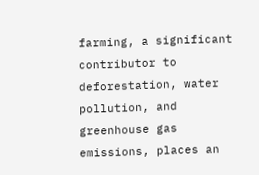farming, a significant contributor to deforestation, water pollution, and greenhouse gas emissions, places an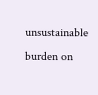unsustainable burden on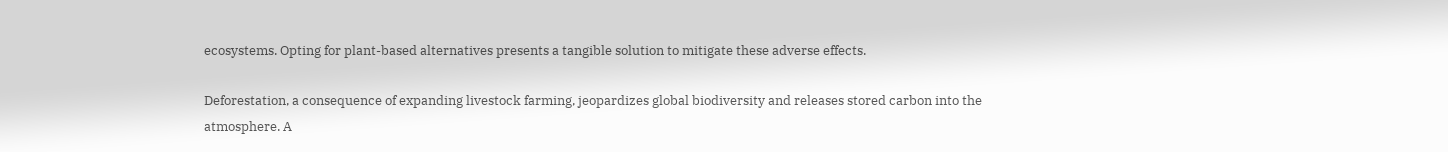ecosystems. Opting for plant-based alternatives presents a tangible solution to mitigate these adverse effects.

Deforestation, a consequence of expanding livestock farming, jeopardizes global biodiversity and releases stored carbon into the atmosphere. A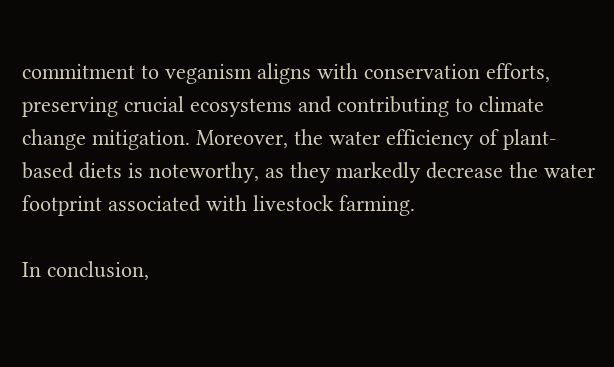commitment to veganism aligns with conservation efforts, preserving crucial ecosystems and contributing to climate change mitigation. Moreover, the water efficiency of plant-based diets is noteworthy, as they markedly decrease the water footprint associated with livestock farming.

In conclusion,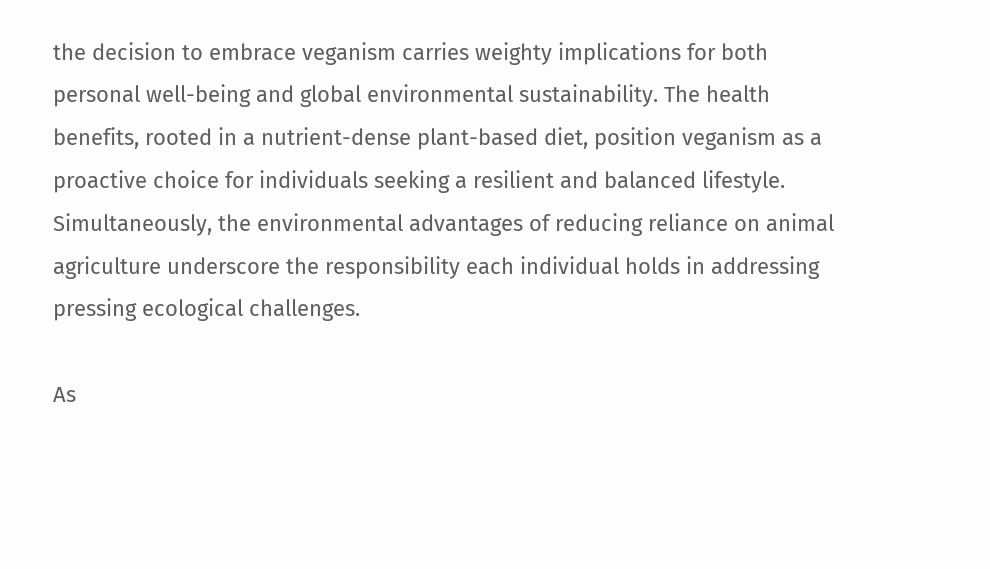the decision to embrace veganism carries weighty implications for both personal well-being and global environmental sustainability. The health benefits, rooted in a nutrient-dense plant-based diet, position veganism as a proactive choice for individuals seeking a resilient and balanced lifestyle. Simultaneously, the environmental advantages of reducing reliance on animal agriculture underscore the responsibility each individual holds in addressing pressing ecological challenges.

As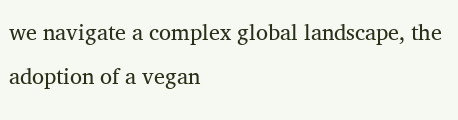we navigate a complex global landscape, the adoption of a vegan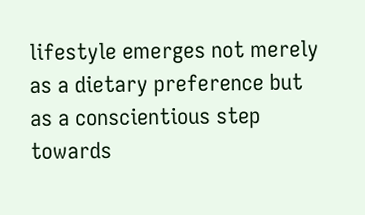lifestyle emerges not merely as a dietary preference but as a conscientious step towards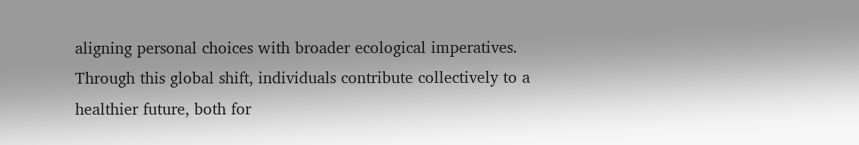aligning personal choices with broader ecological imperatives. Through this global shift, individuals contribute collectively to a healthier future, both for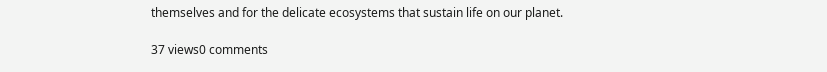themselves and for the delicate ecosystems that sustain life on our planet.

37 views0 comments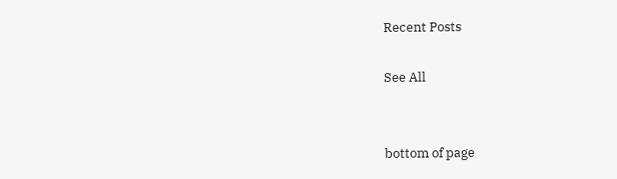Recent Posts

See All


bottom of page